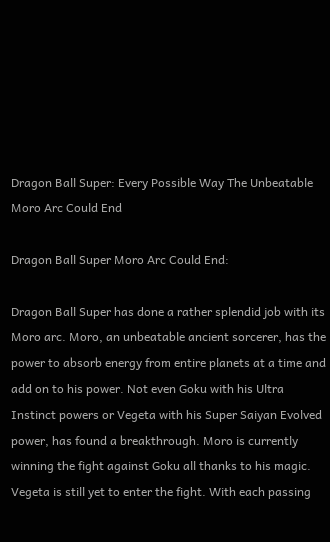Dragon Ball Super: Every Possible Way The Unbeatable Moro Arc Could End

Dragon Ball Super Moro Arc Could End:

Dragon Ball Super has done a rather splendid job with its Moro arc. Moro, an unbeatable ancient sorcerer, has the power to absorb energy from entire planets at a time and add on to his power. Not even Goku with his Ultra Instinct powers or Vegeta with his Super Saiyan Evolved power, has found a breakthrough. Moro is currently winning the fight against Goku all thanks to his magic. Vegeta is still yet to enter the fight. With each passing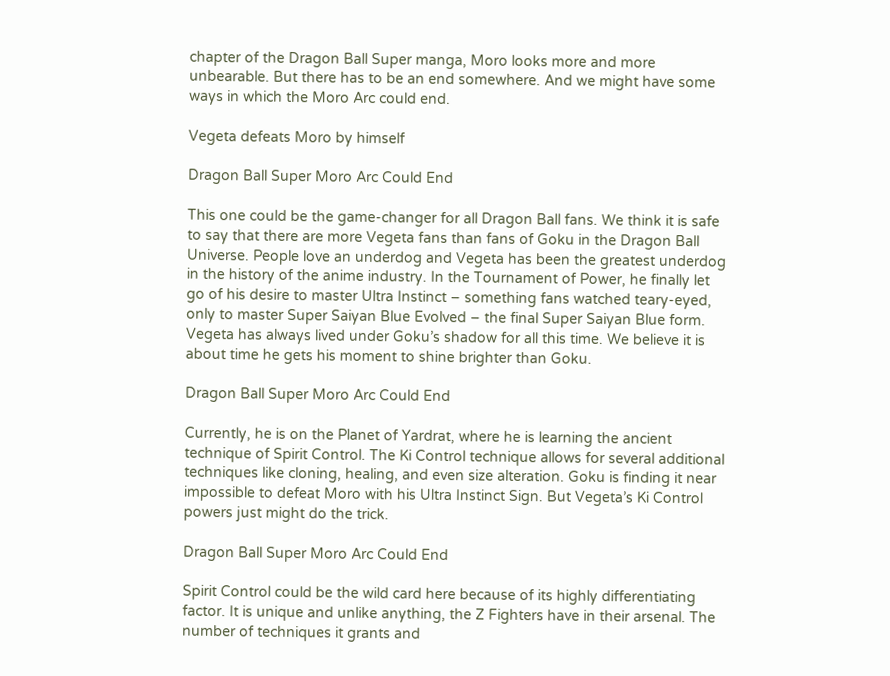chapter of the Dragon Ball Super manga, Moro looks more and more unbearable. But there has to be an end somewhere. And we might have some ways in which the Moro Arc could end.

Vegeta defeats Moro by himself

Dragon Ball Super Moro Arc Could End

This one could be the game-changer for all Dragon Ball fans. We think it is safe to say that there are more Vegeta fans than fans of Goku in the Dragon Ball Universe. People love an underdog and Vegeta has been the greatest underdog in the history of the anime industry. In the Tournament of Power, he finally let go of his desire to master Ultra Instinct – something fans watched teary-eyed, only to master Super Saiyan Blue Evolved – the final Super Saiyan Blue form. Vegeta has always lived under Goku’s shadow for all this time. We believe it is about time he gets his moment to shine brighter than Goku.

Dragon Ball Super Moro Arc Could End

Currently, he is on the Planet of Yardrat, where he is learning the ancient technique of Spirit Control. The Ki Control technique allows for several additional techniques like cloning, healing, and even size alteration. Goku is finding it near impossible to defeat Moro with his Ultra Instinct Sign. But Vegeta’s Ki Control powers just might do the trick.

Dragon Ball Super Moro Arc Could End

Spirit Control could be the wild card here because of its highly differentiating factor. It is unique and unlike anything, the Z Fighters have in their arsenal. The number of techniques it grants and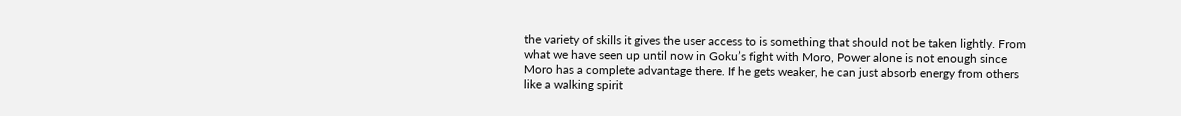the variety of skills it gives the user access to is something that should not be taken lightly. From what we have seen up until now in Goku’s fight with Moro, Power alone is not enough since Moro has a complete advantage there. If he gets weaker, he can just absorb energy from others like a walking spirit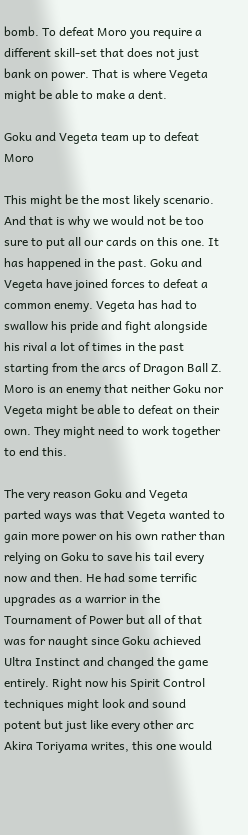bomb. To defeat Moro you require a different skill-set that does not just bank on power. That is where Vegeta might be able to make a dent.

Goku and Vegeta team up to defeat Moro

This might be the most likely scenario. And that is why we would not be too sure to put all our cards on this one. It has happened in the past. Goku and Vegeta have joined forces to defeat a common enemy. Vegeta has had to swallow his pride and fight alongside his rival a lot of times in the past starting from the arcs of Dragon Ball Z. Moro is an enemy that neither Goku nor Vegeta might be able to defeat on their own. They might need to work together to end this.

The very reason Goku and Vegeta parted ways was that Vegeta wanted to gain more power on his own rather than relying on Goku to save his tail every now and then. He had some terrific upgrades as a warrior in the Tournament of Power but all of that was for naught since Goku achieved Ultra Instinct and changed the game entirely. Right now his Spirit Control techniques might look and sound potent but just like every other arc Akira Toriyama writes, this one would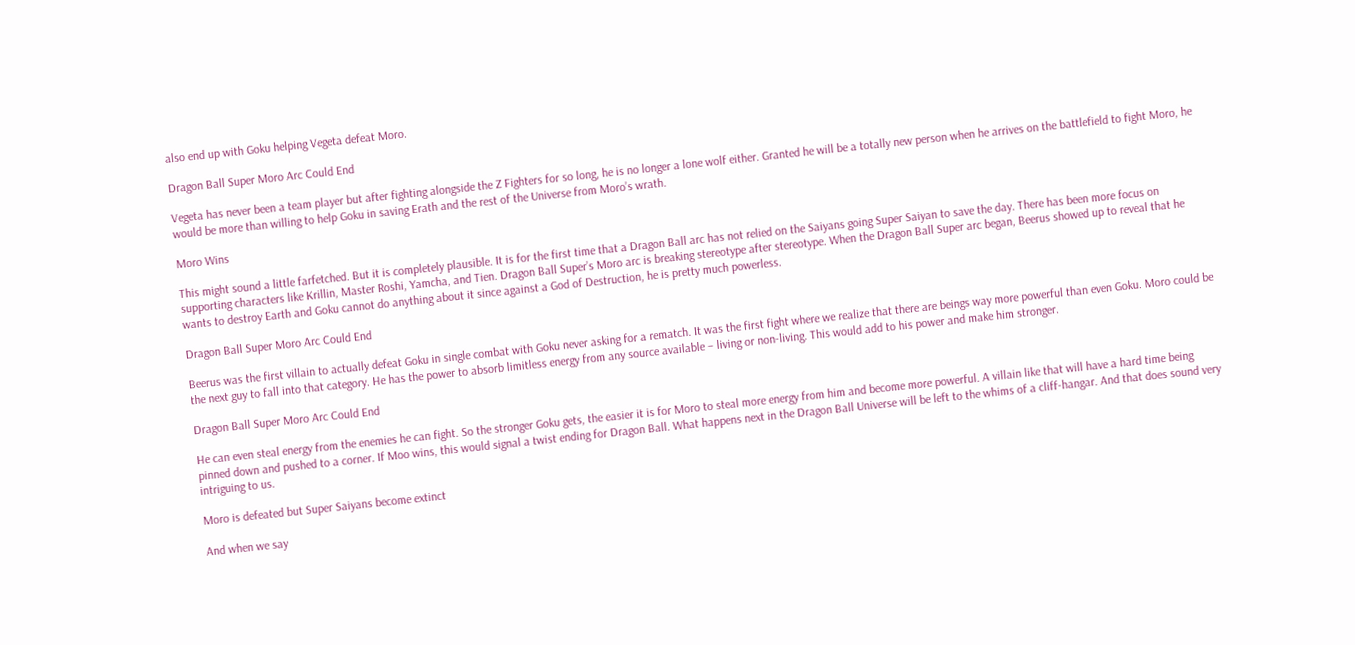also end up with Goku helping Vegeta defeat Moro.

Dragon Ball Super Moro Arc Could End

Vegeta has never been a team player but after fighting alongside the Z Fighters for so long, he is no longer a lone wolf either. Granted he will be a totally new person when he arrives on the battlefield to fight Moro, he would be more than willing to help Goku in saving Erath and the rest of the Universe from Moro’s wrath.

Moro Wins

This might sound a little farfetched. But it is completely plausible. It is for the first time that a Dragon Ball arc has not relied on the Saiyans going Super Saiyan to save the day. There has been more focus on supporting characters like Krillin, Master Roshi, Yamcha, and Tien. Dragon Ball Super’s Moro arc is breaking stereotype after stereotype. When the Dragon Ball Super arc began, Beerus showed up to reveal that he wants to destroy Earth and Goku cannot do anything about it since against a God of Destruction, he is pretty much powerless.

Dragon Ball Super Moro Arc Could End

Beerus was the first villain to actually defeat Goku in single combat with Goku never asking for a rematch. It was the first fight where we realize that there are beings way more powerful than even Goku. Moro could be the next guy to fall into that category. He has the power to absorb limitless energy from any source available – living or non-living. This would add to his power and make him stronger.

Dragon Ball Super Moro Arc Could End

He can even steal energy from the enemies he can fight. So the stronger Goku gets, the easier it is for Moro to steal more energy from him and become more powerful. A villain like that will have a hard time being pinned down and pushed to a corner. If Moo wins, this would signal a twist ending for Dragon Ball. What happens next in the Dragon Ball Universe will be left to the whims of a cliff-hangar. And that does sound very intriguing to us.

Moro is defeated but Super Saiyans become extinct

And when we say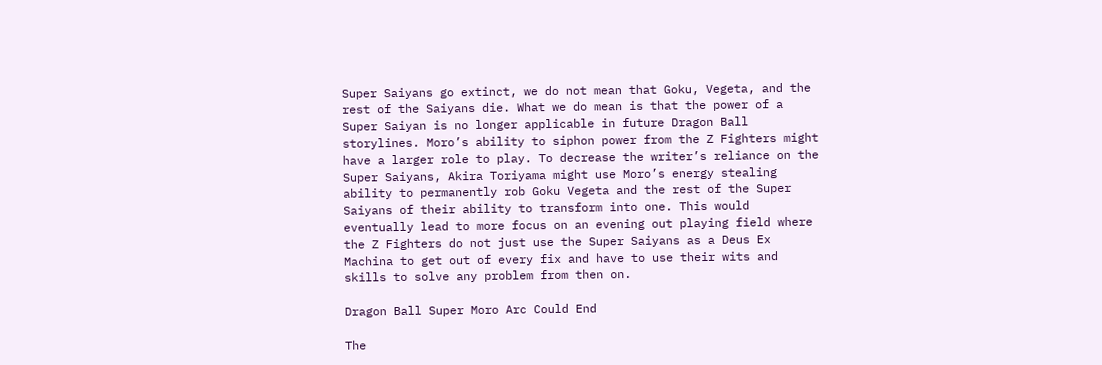Super Saiyans go extinct, we do not mean that Goku, Vegeta, and the rest of the Saiyans die. What we do mean is that the power of a Super Saiyan is no longer applicable in future Dragon Ball storylines. Moro’s ability to siphon power from the Z Fighters might have a larger role to play. To decrease the writer’s reliance on the Super Saiyans, Akira Toriyama might use Moro’s energy stealing ability to permanently rob Goku Vegeta and the rest of the Super Saiyans of their ability to transform into one. This would eventually lead to more focus on an evening out playing field where the Z Fighters do not just use the Super Saiyans as a Deus Ex Machina to get out of every fix and have to use their wits and skills to solve any problem from then on.

Dragon Ball Super Moro Arc Could End

The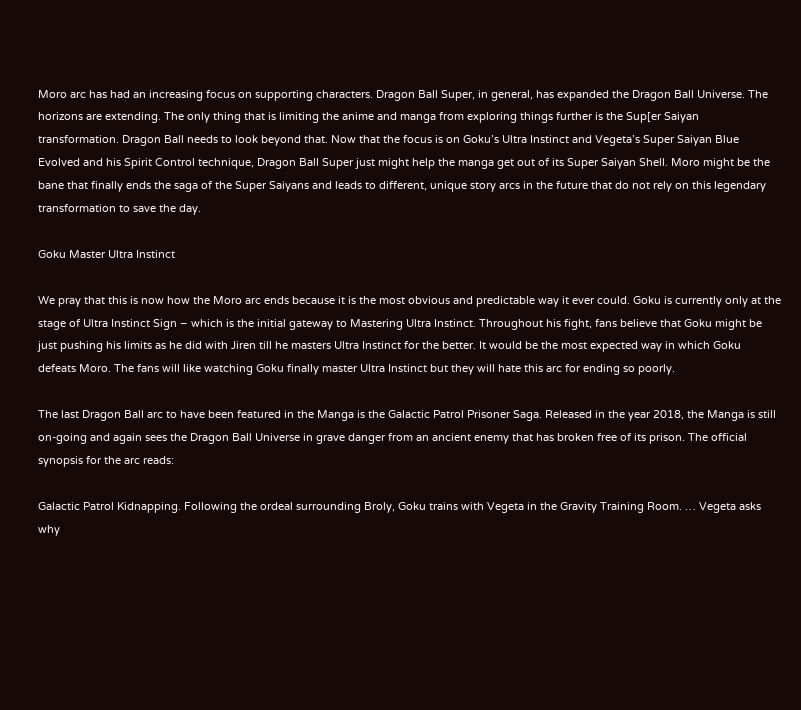Moro arc has had an increasing focus on supporting characters. Dragon Ball Super, in general, has expanded the Dragon Ball Universe. The horizons are extending. The only thing that is limiting the anime and manga from exploring things further is the Sup[er Saiyan transformation. Dragon Ball needs to look beyond that. Now that the focus is on Goku’s Ultra Instinct and Vegeta’s Super Saiyan Blue Evolved and his Spirit Control technique, Dragon Ball Super just might help the manga get out of its Super Saiyan Shell. Moro might be the bane that finally ends the saga of the Super Saiyans and leads to different, unique story arcs in the future that do not rely on this legendary transformation to save the day.

Goku Master Ultra Instinct

We pray that this is now how the Moro arc ends because it is the most obvious and predictable way it ever could. Goku is currently only at the stage of Ultra Instinct Sign – which is the initial gateway to Mastering Ultra Instinct. Throughout his fight, fans believe that Goku might be just pushing his limits as he did with Jiren till he masters Ultra Instinct for the better. It would be the most expected way in which Goku defeats Moro. The fans will like watching Goku finally master Ultra Instinct but they will hate this arc for ending so poorly.

The last Dragon Ball arc to have been featured in the Manga is the Galactic Patrol Prisoner Saga. Released in the year 2018, the Manga is still on-going and again sees the Dragon Ball Universe in grave danger from an ancient enemy that has broken free of its prison. The official synopsis for the arc reads:

Galactic Patrol Kidnapping. Following the ordeal surrounding Broly, Goku trains with Vegeta in the Gravity Training Room. … Vegeta asks why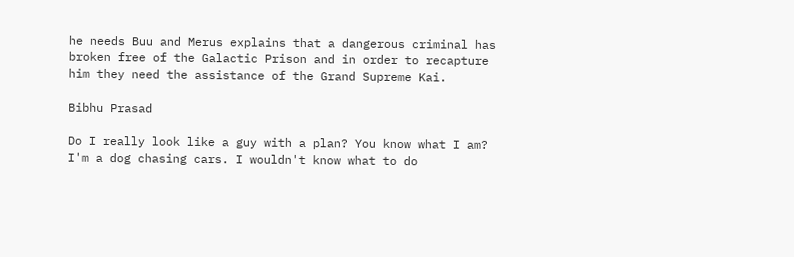he needs Buu and Merus explains that a dangerous criminal has broken free of the Galactic Prison and in order to recapture him they need the assistance of the Grand Supreme Kai.

Bibhu Prasad

Do I really look like a guy with a plan? You know what I am? I'm a dog chasing cars. I wouldn't know what to do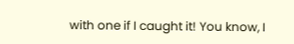with one if I caught it! You know, I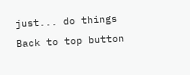just... do things
Back to top button